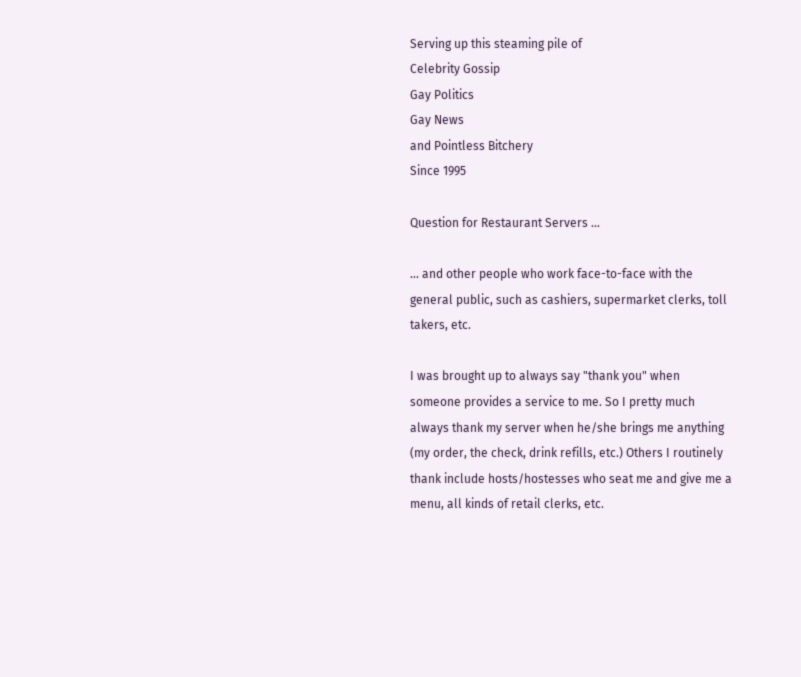Serving up this steaming pile of
Celebrity Gossip
Gay Politics
Gay News
and Pointless Bitchery
Since 1995

Question for Restaurant Servers ...

... and other people who work face-to-face with the general public, such as cashiers, supermarket clerks, toll takers, etc.

I was brought up to always say "thank you" when someone provides a service to me. So I pretty much always thank my server when he/she brings me anything (my order, the check, drink refills, etc.) Others I routinely thank include hosts/hostesses who seat me and give me a menu, all kinds of retail clerks, etc.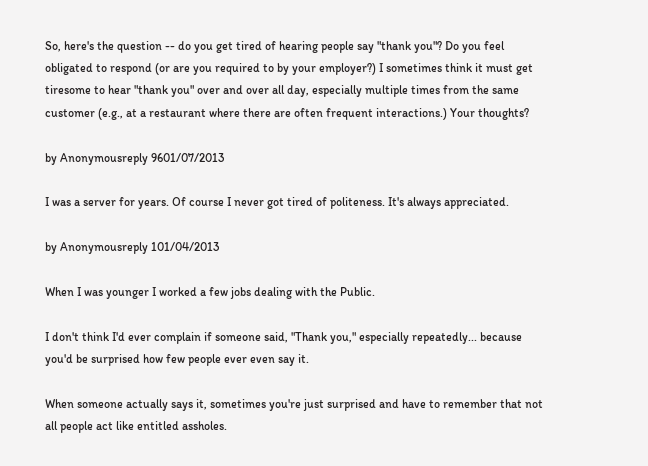So, here's the question -- do you get tired of hearing people say "thank you"? Do you feel obligated to respond (or are you required to by your employer?) I sometimes think it must get tiresome to hear "thank you" over and over all day, especially multiple times from the same customer (e.g., at a restaurant where there are often frequent interactions.) Your thoughts?

by Anonymousreply 9601/07/2013

I was a server for years. Of course I never got tired of politeness. It's always appreciated.

by Anonymousreply 101/04/2013

When I was younger I worked a few jobs dealing with the Public.

I don't think I'd ever complain if someone said, "Thank you," especially repeatedly... because you'd be surprised how few people ever even say it.

When someone actually says it, sometimes you're just surprised and have to remember that not all people act like entitled assholes.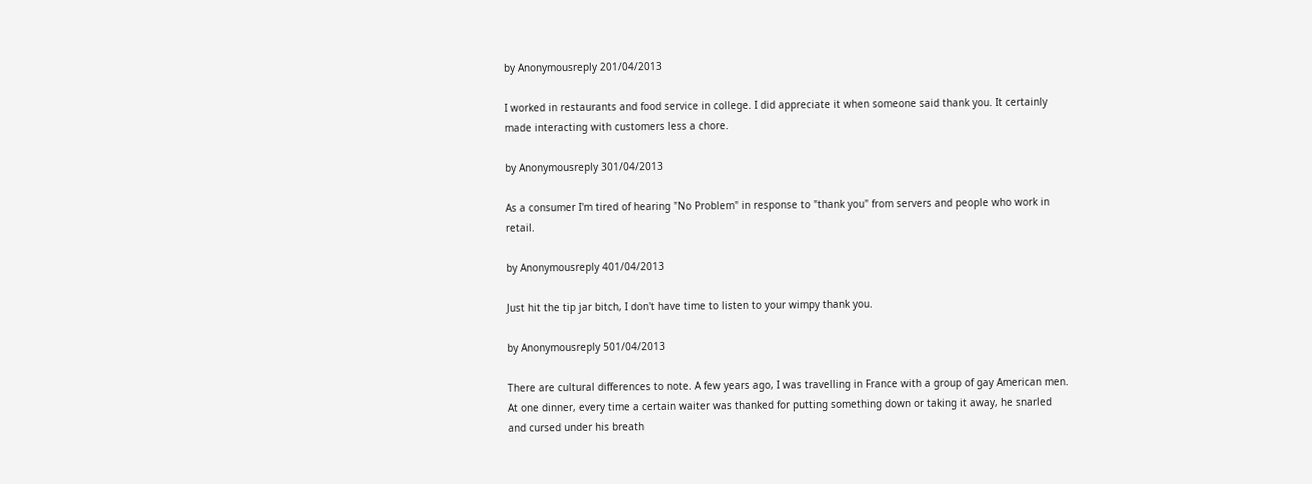by Anonymousreply 201/04/2013

I worked in restaurants and food service in college. I did appreciate it when someone said thank you. It certainly made interacting with customers less a chore.

by Anonymousreply 301/04/2013

As a consumer I'm tired of hearing "No Problem" in response to "thank you" from servers and people who work in retail.

by Anonymousreply 401/04/2013

Just hit the tip jar bitch, I don't have time to listen to your wimpy thank you.

by Anonymousreply 501/04/2013

There are cultural differences to note. A few years ago, I was travelling in France with a group of gay American men. At one dinner, every time a certain waiter was thanked for putting something down or taking it away, he snarled and cursed under his breath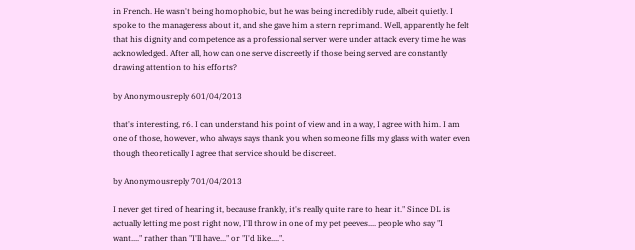in French. He wasn't being homophobic, but he was being incredibly rude, albeit quietly. I spoke to the manageress about it, and she gave him a stern reprimand. Well, apparently he felt that his dignity and competence as a professional server were under attack every time he was acknowledged. After all, how can one serve discreetly if those being served are constantly drawing attention to his efforts?

by Anonymousreply 601/04/2013

that's interesting, r6. I can understand his point of view and in a way, I agree with him. I am one of those, however, who always says thank you when someone fills my glass with water even though theoretically I agree that service should be discreet.

by Anonymousreply 701/04/2013

I never get tired of hearing it, because frankly, it's really quite rare to hear it." Since DL is actually letting me post right now, I'll throw in one of my pet peeves.... people who say "I want...." rather than "I'll have..." or "I'd like....".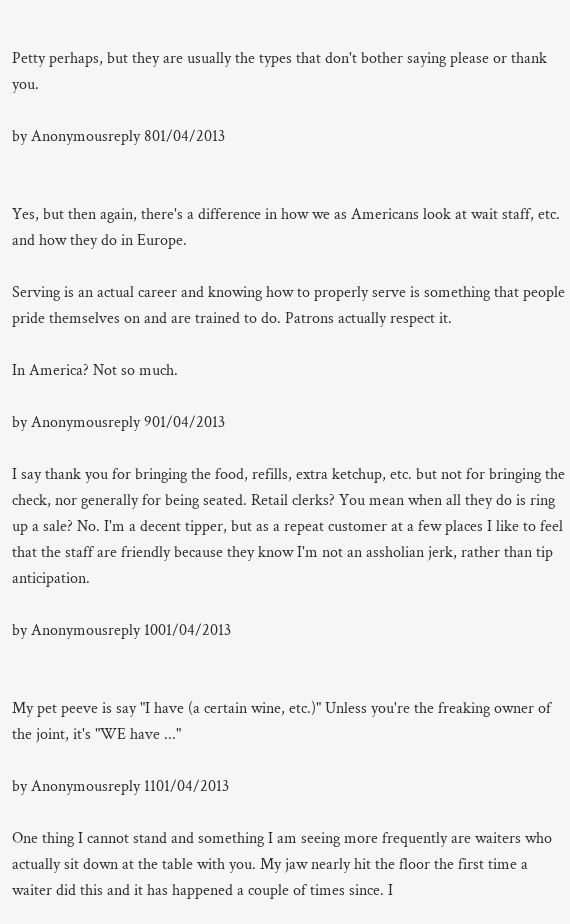Petty perhaps, but they are usually the types that don't bother saying please or thank you.

by Anonymousreply 801/04/2013


Yes, but then again, there's a difference in how we as Americans look at wait staff, etc. and how they do in Europe.

Serving is an actual career and knowing how to properly serve is something that people pride themselves on and are trained to do. Patrons actually respect it.

In America? Not so much.

by Anonymousreply 901/04/2013

I say thank you for bringing the food, refills, extra ketchup, etc. but not for bringing the check, nor generally for being seated. Retail clerks? You mean when all they do is ring up a sale? No. I'm a decent tipper, but as a repeat customer at a few places I like to feel that the staff are friendly because they know I'm not an assholian jerk, rather than tip anticipation.

by Anonymousreply 1001/04/2013


My pet peeve is say "I have (a certain wine, etc.)" Unless you're the freaking owner of the joint, it's "WE have ..."

by Anonymousreply 1101/04/2013

One thing I cannot stand and something I am seeing more frequently are waiters who actually sit down at the table with you. My jaw nearly hit the floor the first time a waiter did this and it has happened a couple of times since. I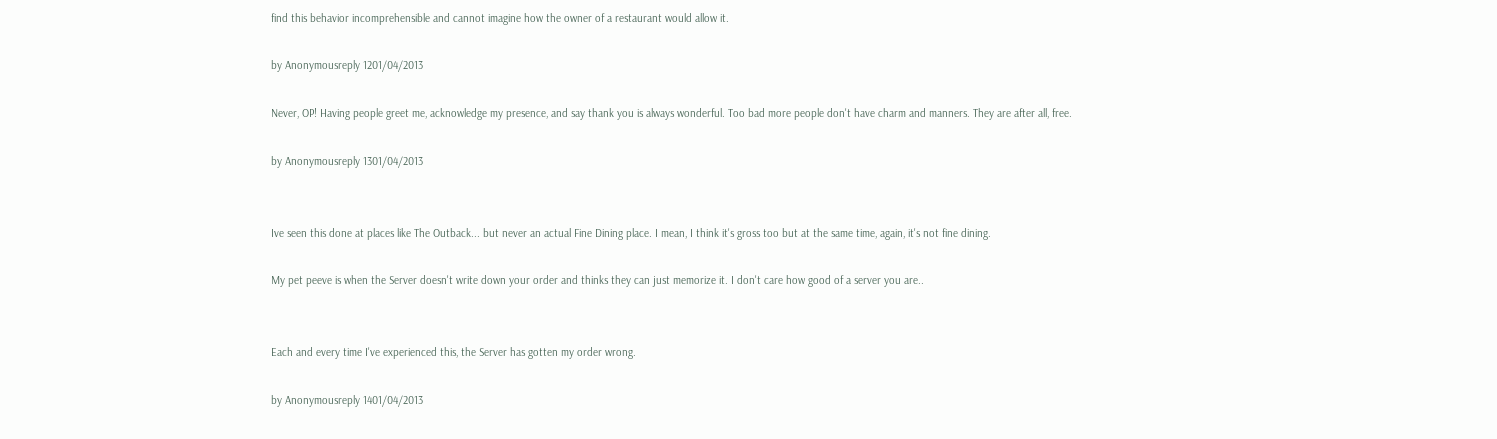find this behavior incomprehensible and cannot imagine how the owner of a restaurant would allow it.

by Anonymousreply 1201/04/2013

Never, OP! Having people greet me, acknowledge my presence, and say thank you is always wonderful. Too bad more people don't have charm and manners. They are after all, free.

by Anonymousreply 1301/04/2013


Ive seen this done at places like The Outback... but never an actual Fine Dining place. I mean, I think it's gross too but at the same time, again, it's not fine dining.

My pet peeve is when the Server doesn't write down your order and thinks they can just memorize it. I don't care how good of a server you are..


Each and every time I've experienced this, the Server has gotten my order wrong.

by Anonymousreply 1401/04/2013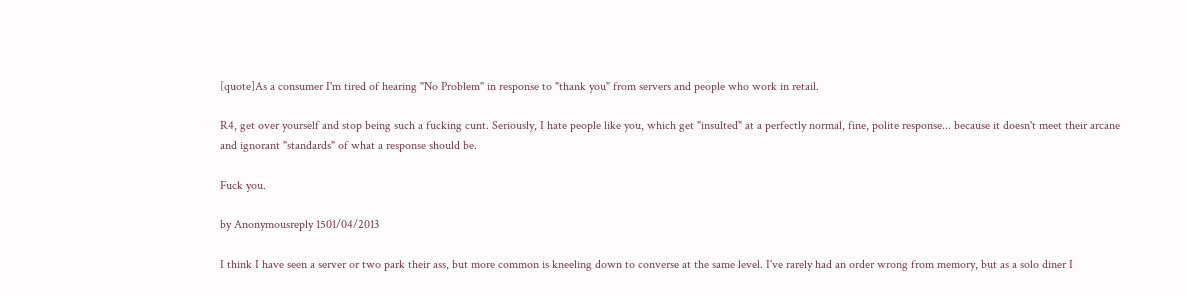[quote]As a consumer I'm tired of hearing "No Problem" in response to "thank you" from servers and people who work in retail.

R4, get over yourself and stop being such a fucking cunt. Seriously, I hate people like you, which get "insulted" at a perfectly normal, fine, polite response... because it doesn't meet their arcane and ignorant "standards" of what a response should be.

Fuck you.

by Anonymousreply 1501/04/2013

I think I have seen a server or two park their ass, but more common is kneeling down to converse at the same level. I've rarely had an order wrong from memory, but as a solo diner I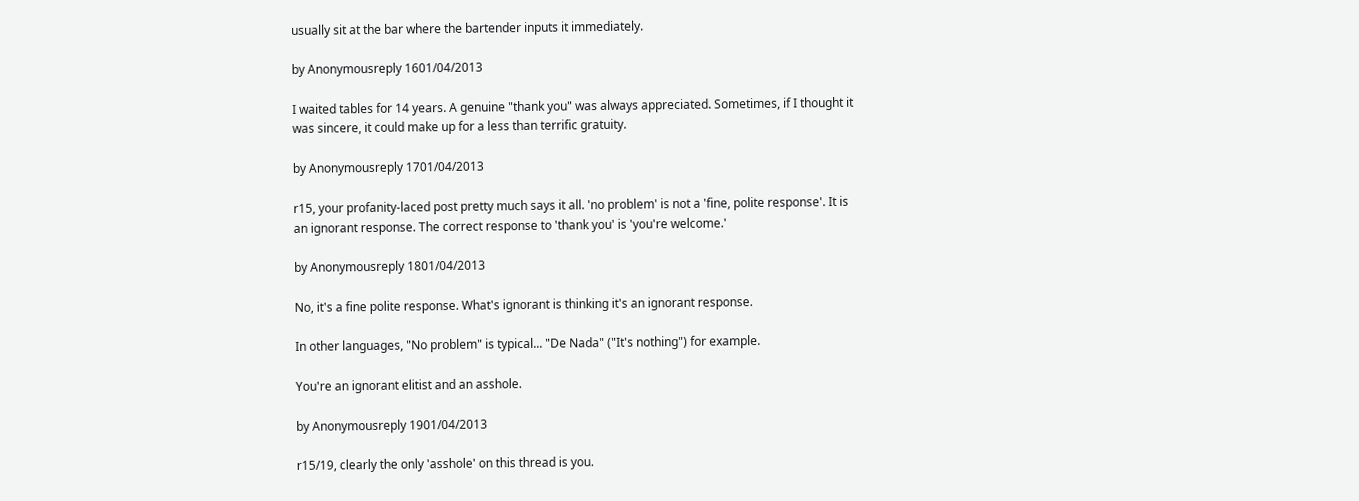usually sit at the bar where the bartender inputs it immediately.

by Anonymousreply 1601/04/2013

I waited tables for 14 years. A genuine "thank you" was always appreciated. Sometimes, if I thought it was sincere, it could make up for a less than terrific gratuity.

by Anonymousreply 1701/04/2013

r15, your profanity-laced post pretty much says it all. 'no problem' is not a 'fine, polite response'. It is an ignorant response. The correct response to 'thank you' is 'you're welcome.'

by Anonymousreply 1801/04/2013

No, it's a fine polite response. What's ignorant is thinking it's an ignorant response.

In other languages, "No problem" is typical... "De Nada" ("It's nothing") for example.

You're an ignorant elitist and an asshole.

by Anonymousreply 1901/04/2013

r15/19, clearly the only 'asshole' on this thread is you.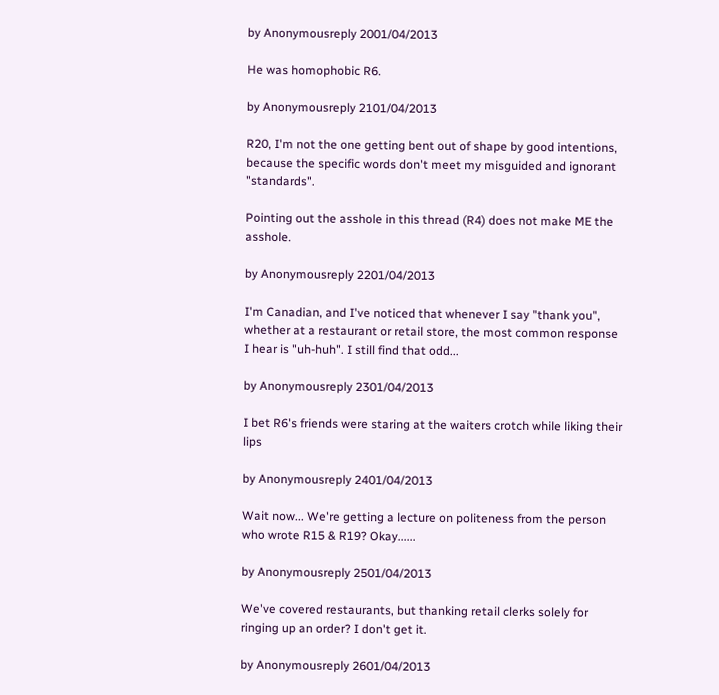by Anonymousreply 2001/04/2013

He was homophobic R6.

by Anonymousreply 2101/04/2013

R20, I'm not the one getting bent out of shape by good intentions, because the specific words don't meet my misguided and ignorant "standards".

Pointing out the asshole in this thread (R4) does not make ME the asshole.

by Anonymousreply 2201/04/2013

I'm Canadian, and I've noticed that whenever I say "thank you", whether at a restaurant or retail store, the most common response I hear is "uh-huh". I still find that odd...

by Anonymousreply 2301/04/2013

I bet R6's friends were staring at the waiters crotch while liking their lips

by Anonymousreply 2401/04/2013

Wait now... We're getting a lecture on politeness from the person who wrote R15 & R19? Okay......

by Anonymousreply 2501/04/2013

We've covered restaurants, but thanking retail clerks solely for ringing up an order? I don't get it.

by Anonymousreply 2601/04/2013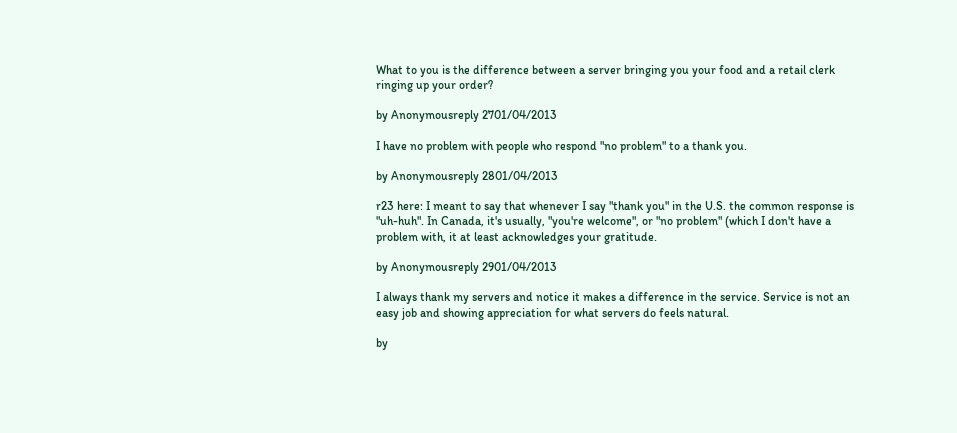What to you is the difference between a server bringing you your food and a retail clerk ringing up your order?

by Anonymousreply 2701/04/2013

I have no problem with people who respond "no problem" to a thank you.

by Anonymousreply 2801/04/2013

r23 here: I meant to say that whenever I say "thank you" in the U.S. the common response is "uh-huh". In Canada, it's usually, "you're welcome", or "no problem" (which I don't have a problem with, it at least acknowledges your gratitude.

by Anonymousreply 2901/04/2013

I always thank my servers and notice it makes a difference in the service. Service is not an easy job and showing appreciation for what servers do feels natural.

by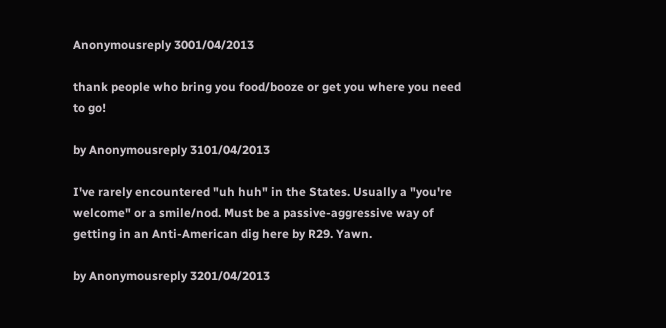Anonymousreply 3001/04/2013

thank people who bring you food/booze or get you where you need to go!

by Anonymousreply 3101/04/2013

I've rarely encountered "uh huh" in the States. Usually a "you're welcome" or a smile/nod. Must be a passive-aggressive way of getting in an Anti-American dig here by R29. Yawn.

by Anonymousreply 3201/04/2013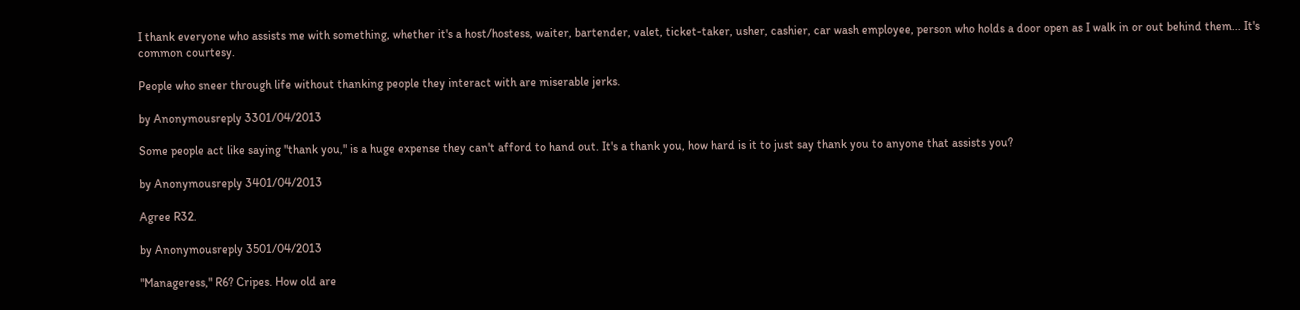I thank everyone who assists me with something, whether it's a host/hostess, waiter, bartender, valet, ticket-taker, usher, cashier, car wash employee, person who holds a door open as I walk in or out behind them... It's common courtesy.

People who sneer through life without thanking people they interact with are miserable jerks.

by Anonymousreply 3301/04/2013

Some people act like saying "thank you," is a huge expense they can't afford to hand out. It's a thank you, how hard is it to just say thank you to anyone that assists you?

by Anonymousreply 3401/04/2013

Agree R32.

by Anonymousreply 3501/04/2013

"Manageress," R6? Cripes. How old are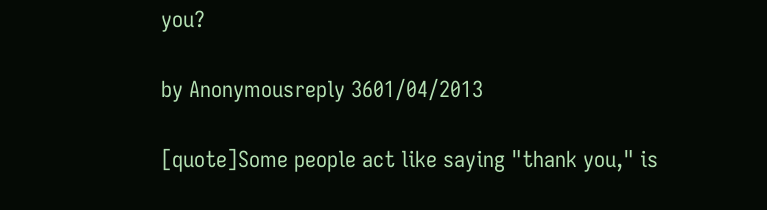you?

by Anonymousreply 3601/04/2013

[quote]Some people act like saying "thank you," is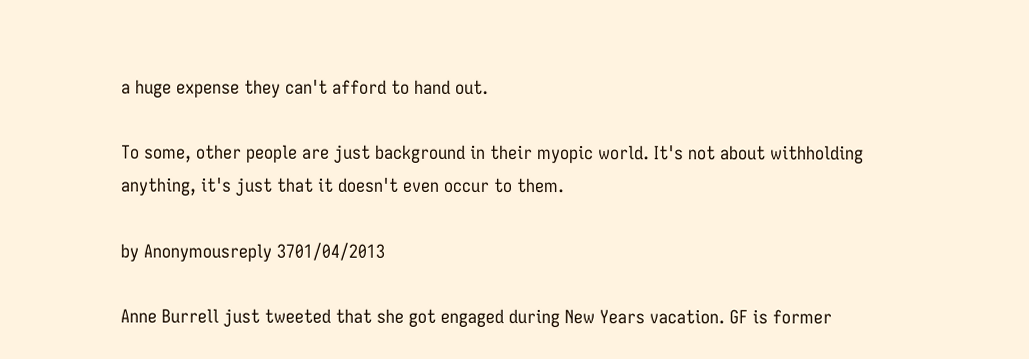a huge expense they can't afford to hand out.

To some, other people are just background in their myopic world. It's not about withholding anything, it's just that it doesn't even occur to them.

by Anonymousreply 3701/04/2013

Anne Burrell just tweeted that she got engaged during New Years vacation. GF is former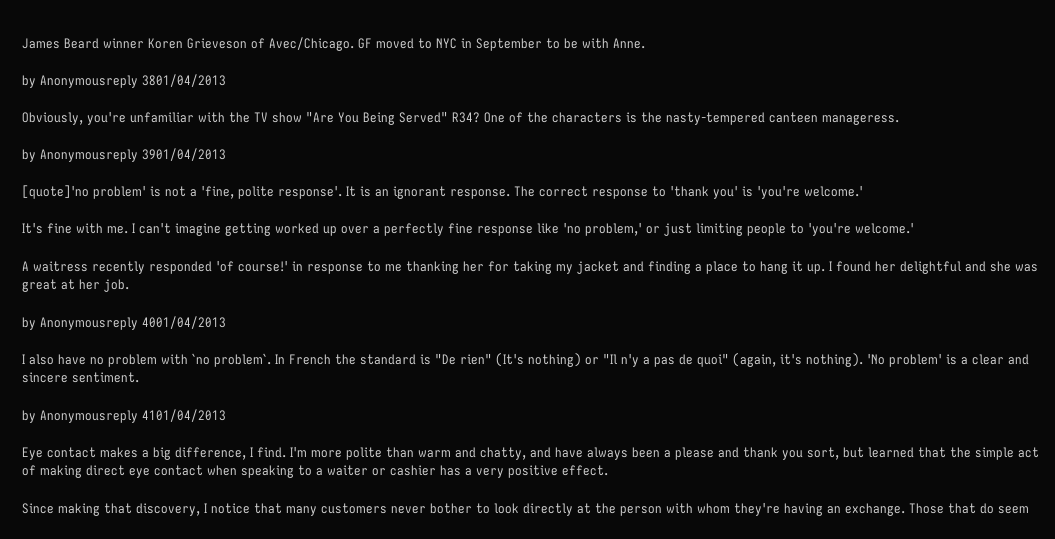James Beard winner Koren Grieveson of Avec/Chicago. GF moved to NYC in September to be with Anne.

by Anonymousreply 3801/04/2013

Obviously, you're unfamiliar with the TV show "Are You Being Served" R34? One of the characters is the nasty-tempered canteen manageress.

by Anonymousreply 3901/04/2013

[quote]'no problem' is not a 'fine, polite response'. It is an ignorant response. The correct response to 'thank you' is 'you're welcome.'

It's fine with me. I can't imagine getting worked up over a perfectly fine response like 'no problem,' or just limiting people to 'you're welcome.'

A waitress recently responded 'of course!' in response to me thanking her for taking my jacket and finding a place to hang it up. I found her delightful and she was great at her job.

by Anonymousreply 4001/04/2013

I also have no problem with `no problem`. In French the standard is "De rien" (It's nothing) or "Il n'y a pas de quoi" (again, it's nothing). 'No problem' is a clear and sincere sentiment.

by Anonymousreply 4101/04/2013

Eye contact makes a big difference, I find. I'm more polite than warm and chatty, and have always been a please and thank you sort, but learned that the simple act of making direct eye contact when speaking to a waiter or cashier has a very positive effect.

Since making that discovery, I notice that many customers never bother to look directly at the person with whom they're having an exchange. Those that do seem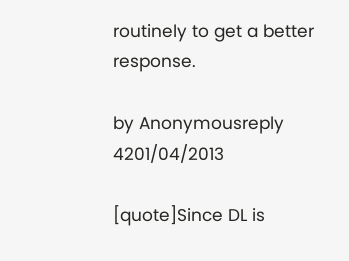routinely to get a better response.

by Anonymousreply 4201/04/2013

[quote]Since DL is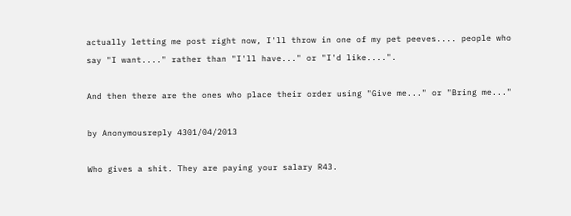actually letting me post right now, I'll throw in one of my pet peeves.... people who say "I want...." rather than "I'll have..." or "I'd like....".

And then there are the ones who place their order using "Give me..." or "Bring me..."

by Anonymousreply 4301/04/2013

Who gives a shit. They are paying your salary R43.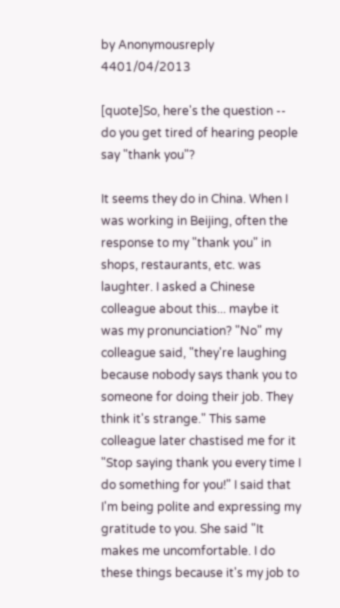by Anonymousreply 4401/04/2013

[quote]So, here's the question -- do you get tired of hearing people say "thank you"?

It seems they do in China. When I was working in Beijing, often the response to my "thank you" in shops, restaurants, etc. was laughter. I asked a Chinese colleague about this... maybe it was my pronunciation? "No" my colleague said, "they're laughing because nobody says thank you to someone for doing their job. They think it's strange." This same colleague later chastised me for it "Stop saying thank you every time I do something for you!" I said that I'm being polite and expressing my gratitude to you. She said "It makes me uncomfortable. I do these things because it's my job to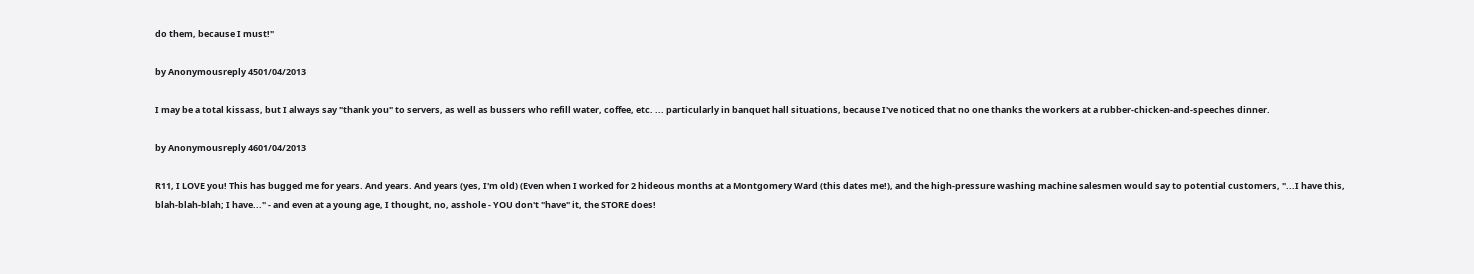do them, because I must!"

by Anonymousreply 4501/04/2013

I may be a total kissass, but I always say "thank you" to servers, as well as bussers who refill water, coffee, etc. ... particularly in banquet hall situations, because I've noticed that no one thanks the workers at a rubber-chicken-and-speeches dinner.

by Anonymousreply 4601/04/2013

R11, I LOVE you! This has bugged me for years. And years. And years (yes, I'm old) (Even when I worked for 2 hideous months at a Montgomery Ward (this dates me!), and the high-pressure washing machine salesmen would say to potential customers, "...I have this, blah-blah-blah; I have..." - and even at a young age, I thought, no, asshole - YOU don't "have" it, the STORE does!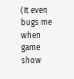(It even bugs me when game show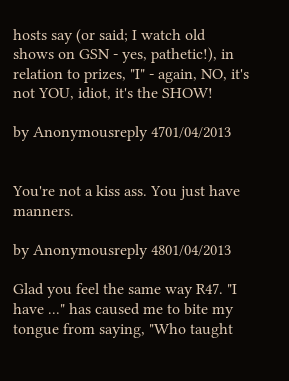hosts say (or said; I watch old shows on GSN - yes, pathetic!), in relation to prizes, "I" - again, NO, it's not YOU, idiot, it's the SHOW!

by Anonymousreply 4701/04/2013


You're not a kiss ass. You just have manners.

by Anonymousreply 4801/04/2013

Glad you feel the same way R47. "I have ..." has caused me to bite my tongue from saying, "Who taught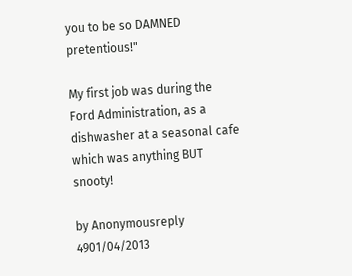you to be so DAMNED pretentious!"

My first job was during the Ford Administration, as a dishwasher at a seasonal cafe which was anything BUT snooty!

by Anonymousreply 4901/04/2013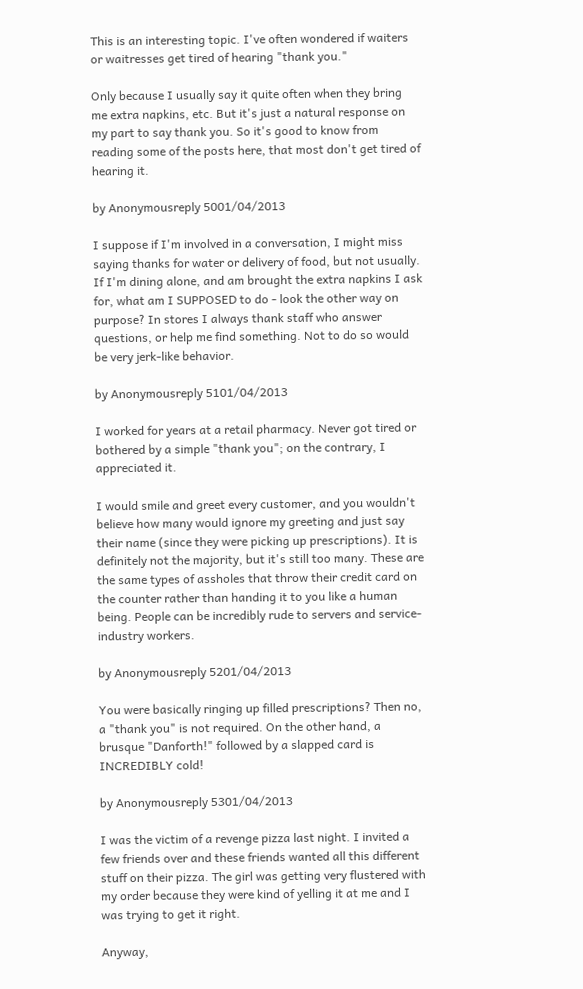This is an interesting topic. I've often wondered if waiters or waitresses get tired of hearing "thank you."

Only because I usually say it quite often when they bring me extra napkins, etc. But it's just a natural response on my part to say thank you. So it's good to know from reading some of the posts here, that most don't get tired of hearing it.

by Anonymousreply 5001/04/2013

I suppose if I'm involved in a conversation, I might miss saying thanks for water or delivery of food, but not usually. If I'm dining alone, and am brought the extra napkins I ask for, what am I SUPPOSED to do - look the other way on purpose? In stores I always thank staff who answer questions, or help me find something. Not to do so would be very jerk-like behavior.

by Anonymousreply 5101/04/2013

I worked for years at a retail pharmacy. Never got tired or bothered by a simple "thank you"; on the contrary, I appreciated it.

I would smile and greet every customer, and you wouldn't believe how many would ignore my greeting and just say their name (since they were picking up prescriptions). It is definitely not the majority, but it's still too many. These are the same types of assholes that throw their credit card on the counter rather than handing it to you like a human being. People can be incredibly rude to servers and service-industry workers.

by Anonymousreply 5201/04/2013

You were basically ringing up filled prescriptions? Then no, a "thank you" is not required. On the other hand, a brusque "Danforth!" followed by a slapped card is INCREDIBLY cold!

by Anonymousreply 5301/04/2013

I was the victim of a revenge pizza last night. I invited a few friends over and these friends wanted all this different stuff on their pizza. The girl was getting very flustered with my order because they were kind of yelling it at me and I was trying to get it right.

Anyway,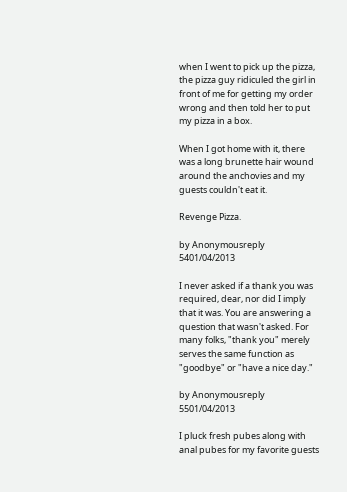when I went to pick up the pizza, the pizza guy ridiculed the girl in front of me for getting my order wrong and then told her to put my pizza in a box.

When I got home with it, there was a long brunette hair wound around the anchovies and my guests couldn't eat it.

Revenge Pizza.

by Anonymousreply 5401/04/2013

I never asked if a thank you was required, dear, nor did I imply that it was. You are answering a question that wasn't asked. For many folks, "thank you" merely serves the same function as "goodbye" or "have a nice day."

by Anonymousreply 5501/04/2013

I pluck fresh pubes along with anal pubes for my favorite guests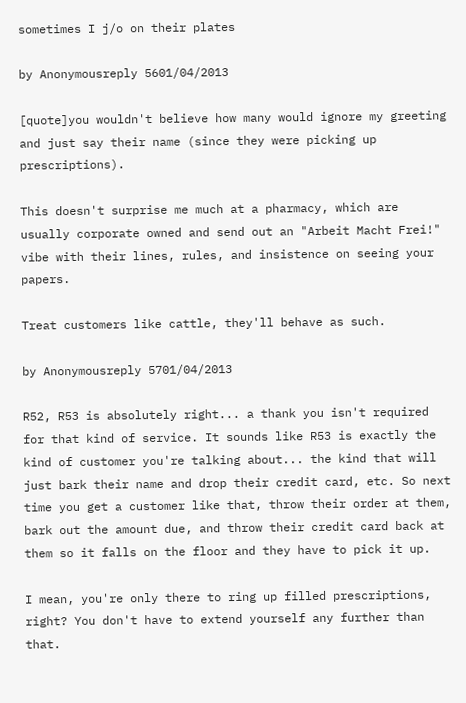sometimes I j/o on their plates

by Anonymousreply 5601/04/2013

[quote]you wouldn't believe how many would ignore my greeting and just say their name (since they were picking up prescriptions).

This doesn't surprise me much at a pharmacy, which are usually corporate owned and send out an "Arbeit Macht Frei!" vibe with their lines, rules, and insistence on seeing your papers.

Treat customers like cattle, they'll behave as such.

by Anonymousreply 5701/04/2013

R52, R53 is absolutely right... a thank you isn't required for that kind of service. It sounds like R53 is exactly the kind of customer you're talking about... the kind that will just bark their name and drop their credit card, etc. So next time you get a customer like that, throw their order at them, bark out the amount due, and throw their credit card back at them so it falls on the floor and they have to pick it up.

I mean, you're only there to ring up filled prescriptions, right? You don't have to extend yourself any further than that.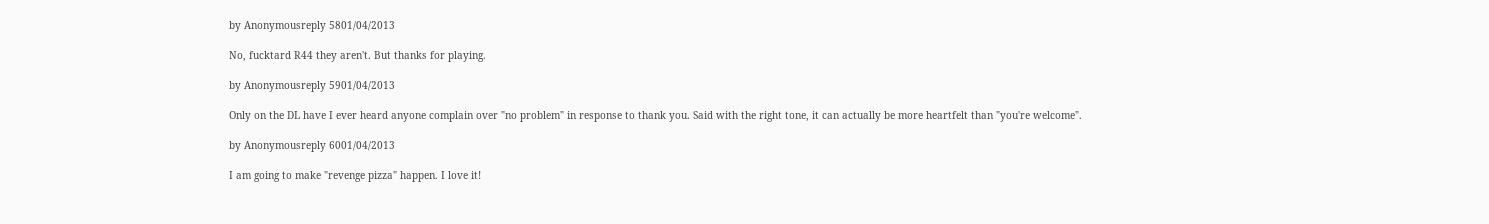by Anonymousreply 5801/04/2013

No, fucktard R44 they aren't. But thanks for playing.

by Anonymousreply 5901/04/2013

Only on the DL have I ever heard anyone complain over "no problem" in response to thank you. Said with the right tone, it can actually be more heartfelt than "you're welcome".

by Anonymousreply 6001/04/2013

I am going to make "revenge pizza" happen. I love it!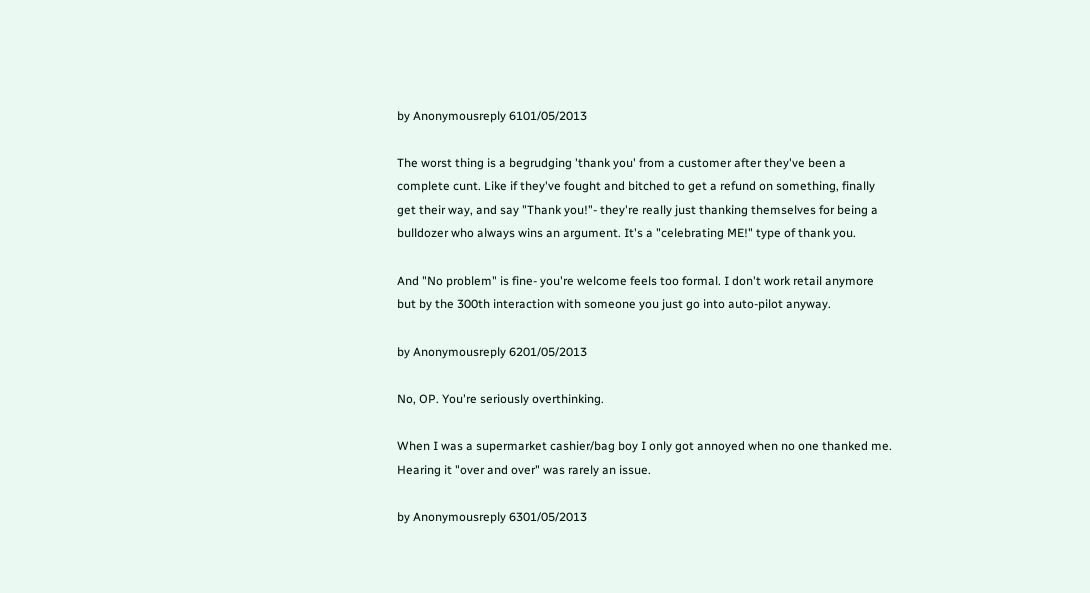by Anonymousreply 6101/05/2013

The worst thing is a begrudging 'thank you' from a customer after they've been a complete cunt. Like if they've fought and bitched to get a refund on something, finally get their way, and say "Thank you!"- they're really just thanking themselves for being a bulldozer who always wins an argument. It's a "celebrating ME!" type of thank you.

And "No problem" is fine- you're welcome feels too formal. I don't work retail anymore but by the 300th interaction with someone you just go into auto-pilot anyway.

by Anonymousreply 6201/05/2013

No, OP. You're seriously overthinking.

When I was a supermarket cashier/bag boy I only got annoyed when no one thanked me. Hearing it "over and over" was rarely an issue.

by Anonymousreply 6301/05/2013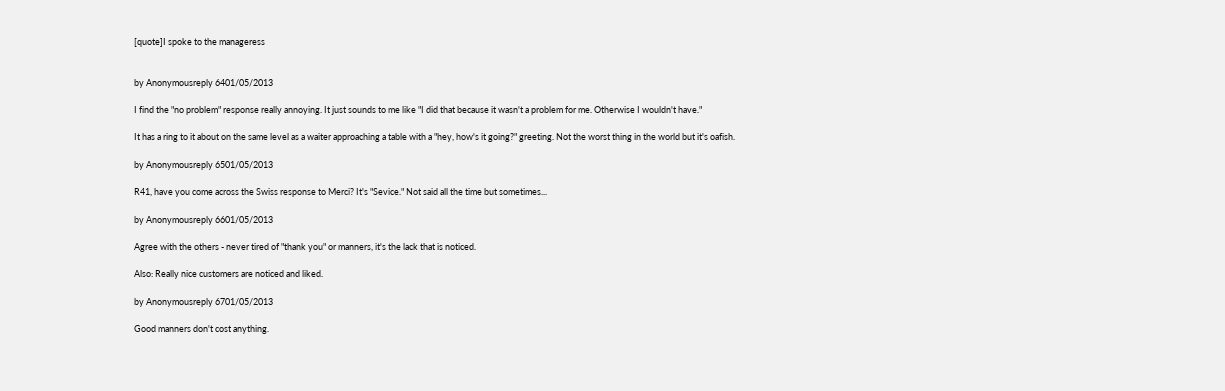[quote]I spoke to the manageress


by Anonymousreply 6401/05/2013

I find the "no problem" response really annoying. It just sounds to me like "I did that because it wasn't a problem for me. Otherwise I wouldn't have."

It has a ring to it about on the same level as a waiter approaching a table with a "hey, how's it going?" greeting. Not the worst thing in the world but it's oafish.

by Anonymousreply 6501/05/2013

R41, have you come across the Swiss response to Merci? It's "Sevice." Not said all the time but sometimes...

by Anonymousreply 6601/05/2013

Agree with the others - never tired of "thank you" or manners, it's the lack that is noticed.

Also: Really nice customers are noticed and liked.

by Anonymousreply 6701/05/2013

Good manners don't cost anything.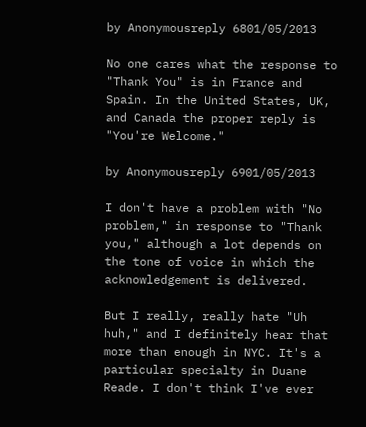by Anonymousreply 6801/05/2013

No one cares what the response to "Thank You" is in France and Spain. In the United States, UK, and Canada the proper reply is "You're Welcome."

by Anonymousreply 6901/05/2013

I don't have a problem with "No problem," in response to "Thank you," although a lot depends on the tone of voice in which the acknowledgement is delivered.

But I really, really hate "Uh huh," and I definitely hear that more than enough in NYC. It's a particular specialty in Duane Reade. I don't think I've ever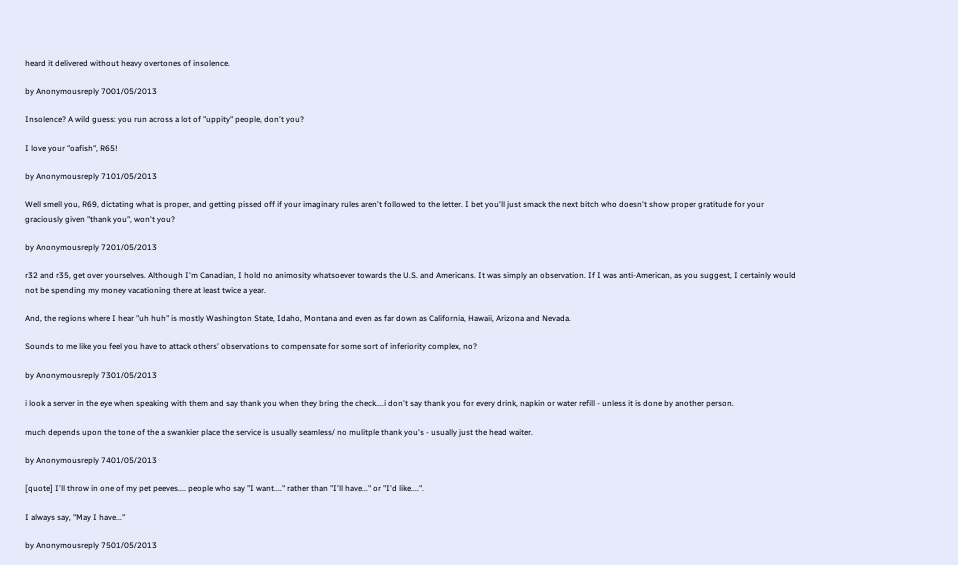heard it delivered without heavy overtones of insolence.

by Anonymousreply 7001/05/2013

Insolence? A wild guess: you run across a lot of "uppity" people, don't you?

I love your "oafish", R65!

by Anonymousreply 7101/05/2013

Well smell you, R69, dictating what is proper, and getting pissed off if your imaginary rules aren't followed to the letter. I bet you'll just smack the next bitch who doesn't show proper gratitude for your graciously given "thank you", won't you?

by Anonymousreply 7201/05/2013

r32 and r35, get over yourselves. Although I'm Canadian, I hold no animosity whatsoever towards the U.S. and Americans. It was simply an observation. If I was anti-American, as you suggest, I certainly would not be spending my money vacationing there at least twice a year.

And, the regions where I hear "uh huh" is mostly Washington State, Idaho, Montana and even as far down as California, Hawaii, Arizona and Nevada.

Sounds to me like you feel you have to attack others' observations to compensate for some sort of inferiority complex, no?

by Anonymousreply 7301/05/2013

i look a server in the eye when speaking with them and say thank you when they bring the check....i don't say thank you for every drink, napkin or water refill - unless it is done by another person.

much depends upon the tone of the a swankier place the service is usually seamless/ no mulitple thank you's - usually just the head waiter.

by Anonymousreply 7401/05/2013

[quote] I'll throw in one of my pet peeves.... people who say "I want...." rather than "I'll have..." or "I'd like....".

I always say, "May I have..."

by Anonymousreply 7501/05/2013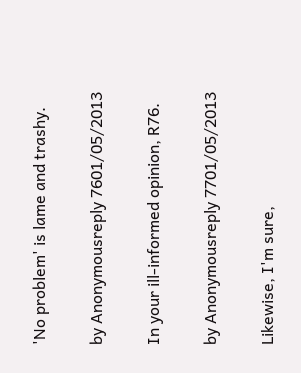'No problem' is lame and trashy.

by Anonymousreply 7601/05/2013

In your ill-informed opinion, R76.

by Anonymousreply 7701/05/2013

Likewise, I'm sure,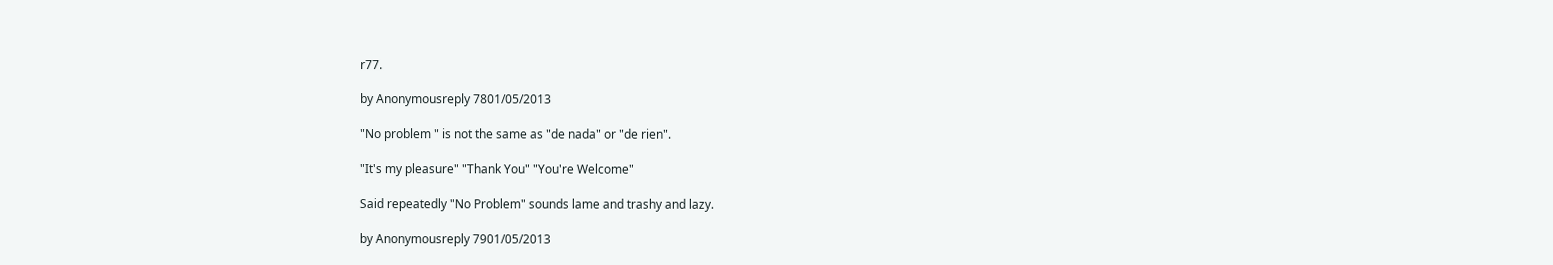r77.

by Anonymousreply 7801/05/2013

"No problem " is not the same as "de nada" or "de rien".

"It's my pleasure" "Thank You" "You're Welcome"

Said repeatedly "No Problem" sounds lame and trashy and lazy.

by Anonymousreply 7901/05/2013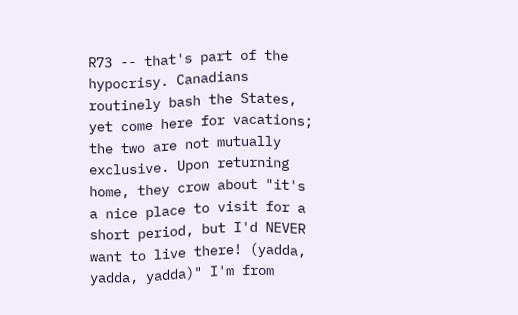R73 -- that's part of the hypocrisy. Canadians routinely bash the States, yet come here for vacations; the two are not mutually exclusive. Upon returning home, they crow about "it's a nice place to visit for a short period, but I'd NEVER want to live there! (yadda, yadda, yadda)" I'm from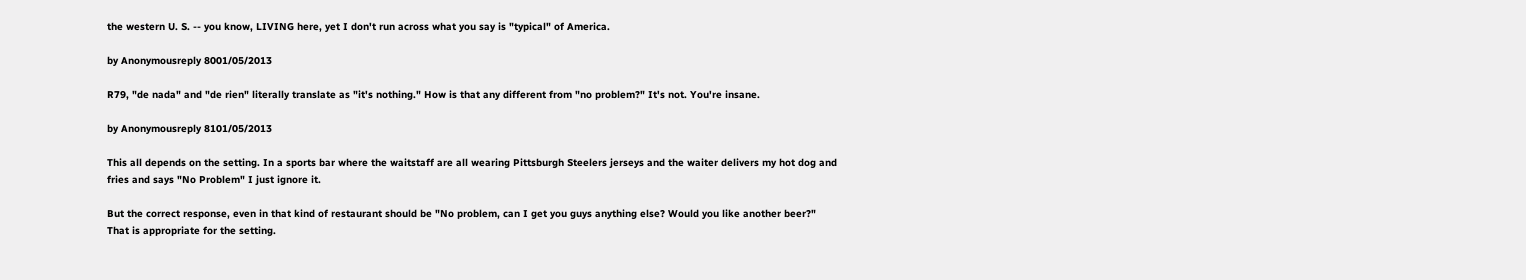the western U. S. -- you know, LIVING here, yet I don't run across what you say is "typical" of America.

by Anonymousreply 8001/05/2013

R79, "de nada" and "de rien" literally translate as "it's nothing." How is that any different from "no problem?" It's not. You're insane.

by Anonymousreply 8101/05/2013

This all depends on the setting. In a sports bar where the waitstaff are all wearing Pittsburgh Steelers jerseys and the waiter delivers my hot dog and fries and says "No Problem" I just ignore it.

But the correct response, even in that kind of restaurant should be "No problem, can I get you guys anything else? Would you like another beer?" That is appropriate for the setting.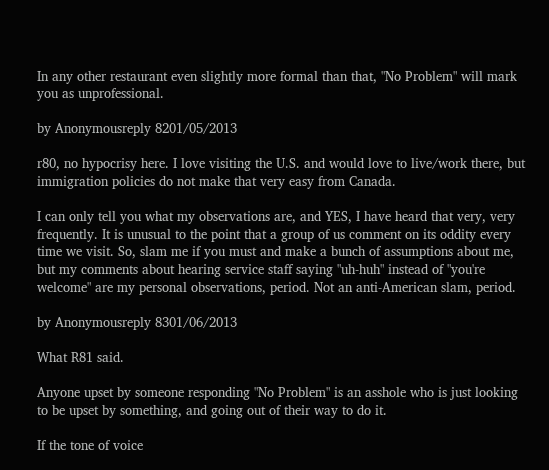In any other restaurant even slightly more formal than that, "No Problem" will mark you as unprofessional.

by Anonymousreply 8201/05/2013

r80, no hypocrisy here. I love visiting the U.S. and would love to live/work there, but immigration policies do not make that very easy from Canada.

I can only tell you what my observations are, and YES, I have heard that very, very frequently. It is unusual to the point that a group of us comment on its oddity every time we visit. So, slam me if you must and make a bunch of assumptions about me, but my comments about hearing service staff saying "uh-huh" instead of "you're welcome" are my personal observations, period. Not an anti-American slam, period.

by Anonymousreply 8301/06/2013

What R81 said.

Anyone upset by someone responding "No Problem" is an asshole who is just looking to be upset by something, and going out of their way to do it.

If the tone of voice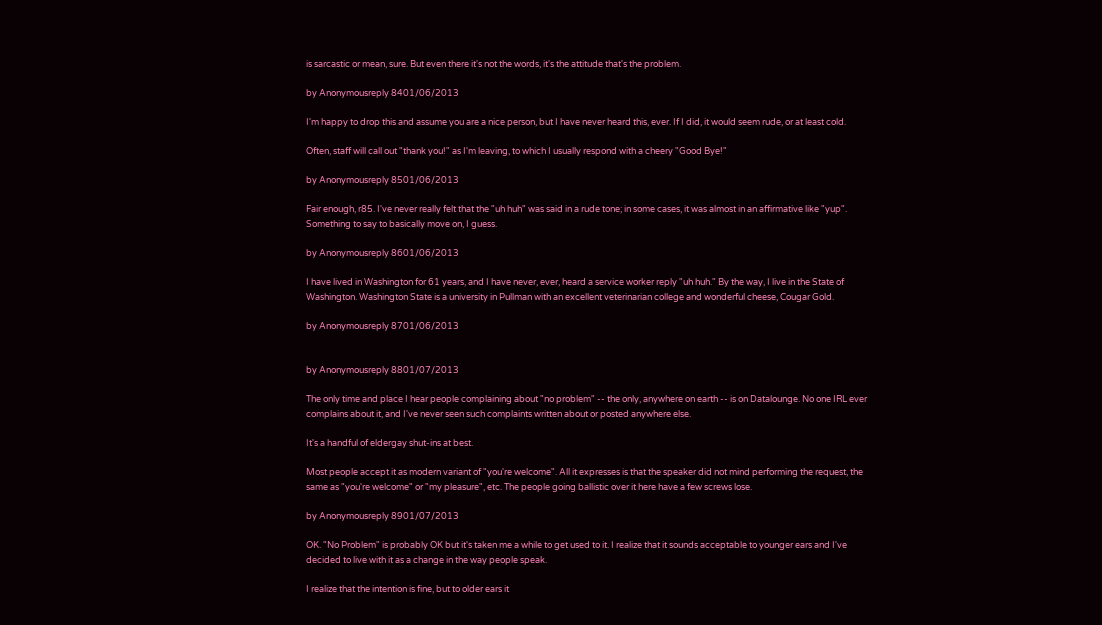is sarcastic or mean, sure. But even there it's not the words, it's the attitude that's the problem.

by Anonymousreply 8401/06/2013

I'm happy to drop this and assume you are a nice person, but I have never heard this, ever. If I did, it would seem rude, or at least cold.

Often, staff will call out "thank you!" as I'm leaving, to which I usually respond with a cheery "Good Bye!"

by Anonymousreply 8501/06/2013

Fair enough, r85. I've never really felt that the "uh huh" was said in a rude tone; in some cases, it was almost in an affirmative like "yup". Something to say to basically move on, I guess.

by Anonymousreply 8601/06/2013

I have lived in Washington for 61 years, and I have never, ever, heard a service worker reply "uh huh." By the way, I live in the State of Washington. Washington State is a university in Pullman with an excellent veterinarian college and wonderful cheese, Cougar Gold.

by Anonymousreply 8701/06/2013


by Anonymousreply 8801/07/2013

The only time and place I hear people complaining about "no problem" -- the only, anywhere on earth -- is on Datalounge. No one IRL ever complains about it, and I've never seen such complaints written about or posted anywhere else.

It's a handful of eldergay shut-ins at best.

Most people accept it as modern variant of "you're welcome". All it expresses is that the speaker did not mind performing the request, the same as "you're welcome" or "my pleasure", etc. The people going ballistic over it here have a few screws lose.

by Anonymousreply 8901/07/2013

OK. "No Problem" is probably OK but it's taken me a while to get used to it. I realize that it sounds acceptable to younger ears and I've decided to live with it as a change in the way people speak.

I realize that the intention is fine, but to older ears it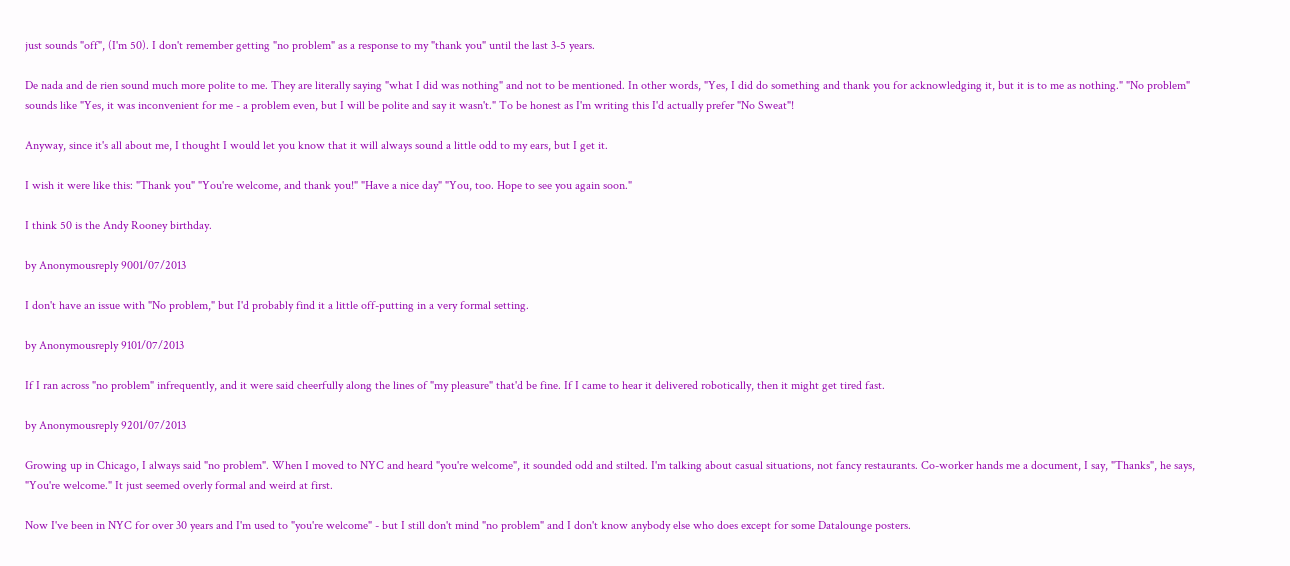just sounds "off", (I'm 50). I don't remember getting "no problem" as a response to my "thank you" until the last 3-5 years.

De nada and de rien sound much more polite to me. They are literally saying "what I did was nothing" and not to be mentioned. In other words, "Yes, I did do something and thank you for acknowledging it, but it is to me as nothing." "No problem" sounds like "Yes, it was inconvenient for me - a problem even, but I will be polite and say it wasn't." To be honest as I'm writing this I'd actually prefer "No Sweat"!

Anyway, since it's all about me, I thought I would let you know that it will always sound a little odd to my ears, but I get it.

I wish it were like this: "Thank you" "You're welcome, and thank you!" "Have a nice day" "You, too. Hope to see you again soon."

I think 50 is the Andy Rooney birthday.

by Anonymousreply 9001/07/2013

I don't have an issue with "No problem," but I'd probably find it a little off-putting in a very formal setting.

by Anonymousreply 9101/07/2013

If I ran across "no problem" infrequently, and it were said cheerfully along the lines of "my pleasure" that'd be fine. If I came to hear it delivered robotically, then it might get tired fast.

by Anonymousreply 9201/07/2013

Growing up in Chicago, I always said "no problem". When I moved to NYC and heard "you're welcome", it sounded odd and stilted. I'm talking about casual situations, not fancy restaurants. Co-worker hands me a document, I say, "Thanks", he says, "You're welcome." It just seemed overly formal and weird at first.

Now I've been in NYC for over 30 years and I'm used to "you're welcome" - but I still don't mind "no problem" and I don't know anybody else who does except for some Datalounge posters.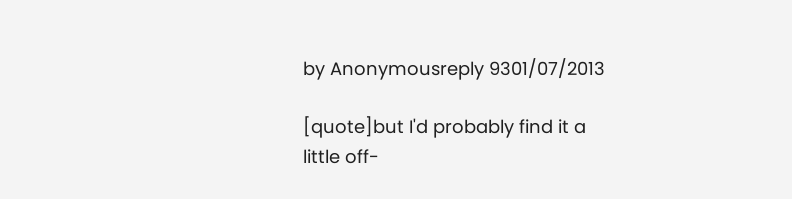by Anonymousreply 9301/07/2013

[quote]but I'd probably find it a little off-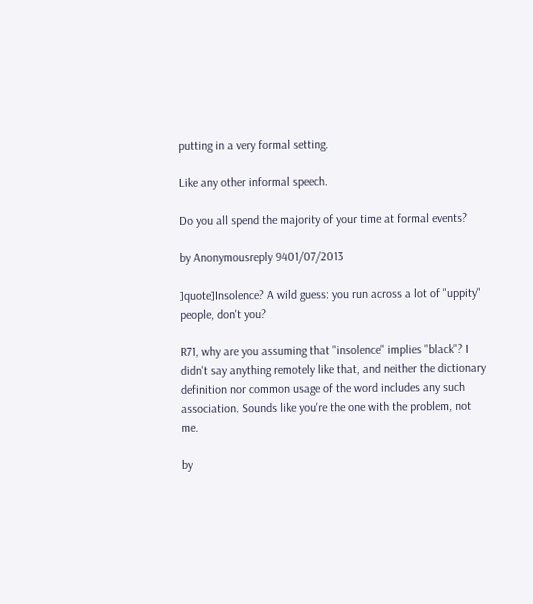putting in a very formal setting.

Like any other informal speech.

Do you all spend the majority of your time at formal events?

by Anonymousreply 9401/07/2013

]quote]Insolence? A wild guess: you run across a lot of "uppity" people, don't you?

R71, why are you assuming that "insolence" implies "black"? I didn't say anything remotely like that, and neither the dictionary definition nor common usage of the word includes any such association. Sounds like you're the one with the problem, not me.

by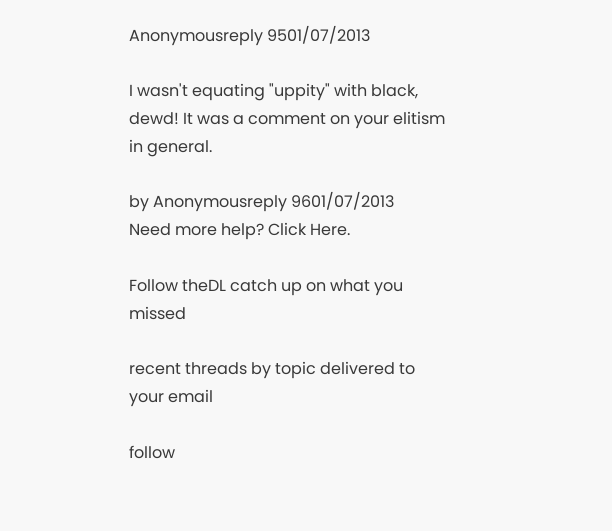Anonymousreply 9501/07/2013

I wasn't equating "uppity" with black, dewd! It was a comment on your elitism in general.

by Anonymousreply 9601/07/2013
Need more help? Click Here.

Follow theDL catch up on what you missed

recent threads by topic delivered to your email

follow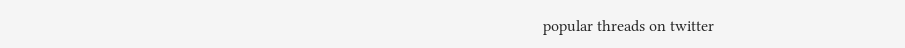popular threads on twitter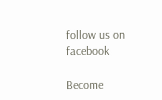follow us on facebook

Become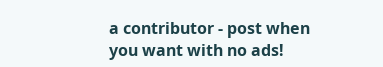a contributor - post when you want with no ads!